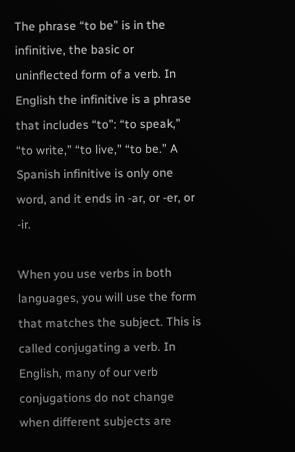The phrase “to be” is in the infinitive, the basic or uninflected form of a verb. In English the infinitive is a phrase that includes “to”: “to speak,” “to write,” “to live,” “to be.” A Spanish infinitive is only one word, and it ends in -ar, or -er, or -ir.

When you use verbs in both languages, you will use the form that matches the subject. This is called conjugating a verb. In English, many of our verb conjugations do not change when different subjects are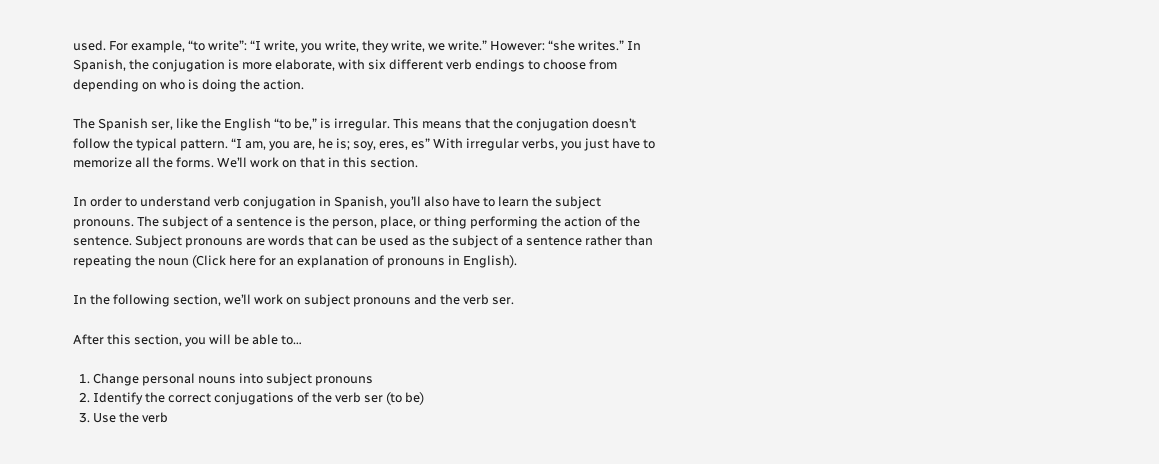used. For example, “to write”: “I write, you write, they write, we write.” However: “she writes.” In Spanish, the conjugation is more elaborate, with six different verb endings to choose from depending on who is doing the action.

The Spanish ser, like the English “to be,” is irregular. This means that the conjugation doesn’t follow the typical pattern. “I am, you are, he is; soy, eres, es” With irregular verbs, you just have to memorize all the forms. We’ll work on that in this section.

In order to understand verb conjugation in Spanish, you’ll also have to learn the subject pronouns. The subject of a sentence is the person, place, or thing performing the action of the sentence. Subject pronouns are words that can be used as the subject of a sentence rather than repeating the noun (Click here for an explanation of pronouns in English).

In the following section, we’ll work on subject pronouns and the verb ser.

After this section, you will be able to…

  1. Change personal nouns into subject pronouns
  2. Identify the correct conjugations of the verb ser (to be)
  3. Use the verb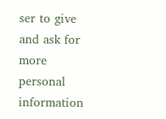ser to give and ask for more personal information